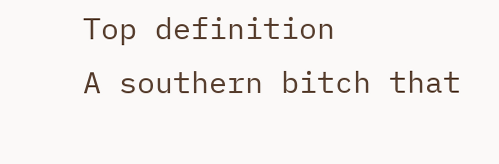Top definition
A southern bitch that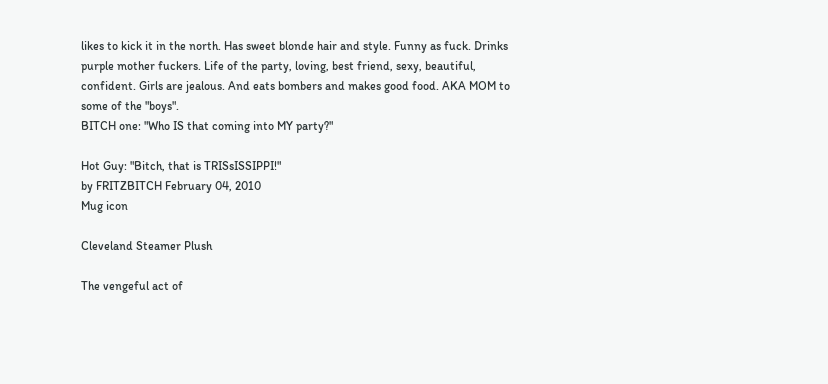likes to kick it in the north. Has sweet blonde hair and style. Funny as fuck. Drinks purple mother fuckers. Life of the party, loving, best friend, sexy, beautiful, confident. Girls are jealous. And eats bombers and makes good food. AKA MOM to some of the "boys".
BITCH one: "Who IS that coming into MY party?"

Hot Guy: "Bitch, that is TRISsISSIPPI!"
by FRITZBITCH February 04, 2010
Mug icon

Cleveland Steamer Plush

The vengeful act of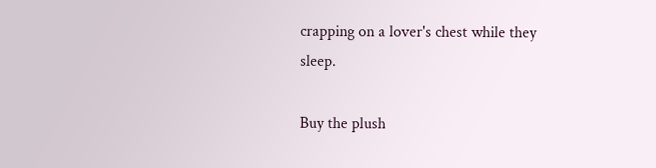crapping on a lover's chest while they sleep.

Buy the plush